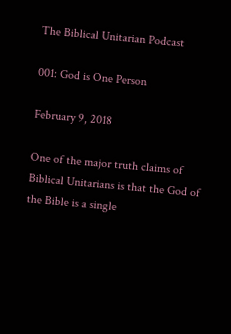The Biblical Unitarian Podcast

001: God is One Person

February 9, 2018

One of the major truth claims of Biblical Unitarians is that the God of the Bible is a single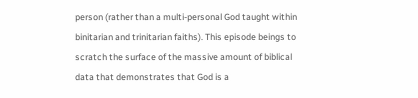person (rather than a multi-personal God taught within binitarian and trinitarian faiths). This episode beings to scratch the surface of the massive amount of biblical data that demonstrates that God is a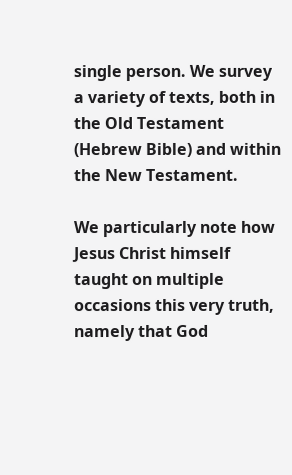single person. We survey a variety of texts, both in the Old Testament (Hebrew Bible) and within the New Testament.

We particularly note how Jesus Christ himself taught on multiple occasions this very truth, namely that God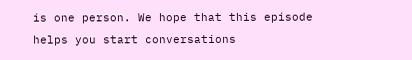is one person. We hope that this episode helps you start conversations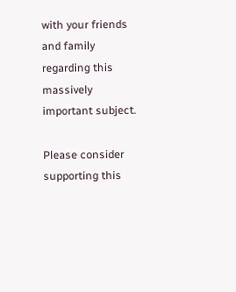with your friends and family regarding this massively important subject.

Please consider supporting this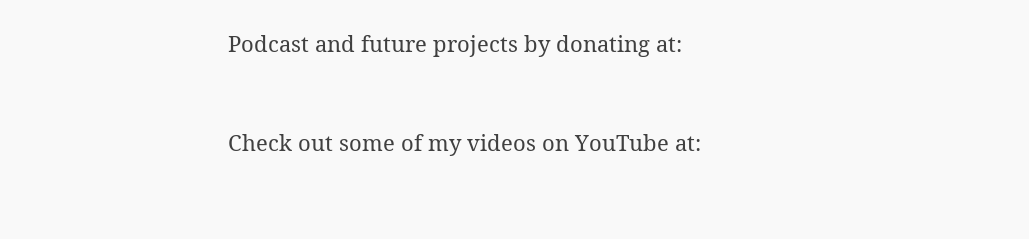Podcast and future projects by donating at:


Check out some of my videos on YouTube at: